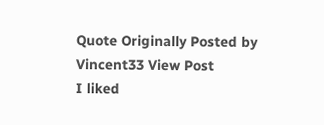Quote Originally Posted by Vincent33 View Post
I liked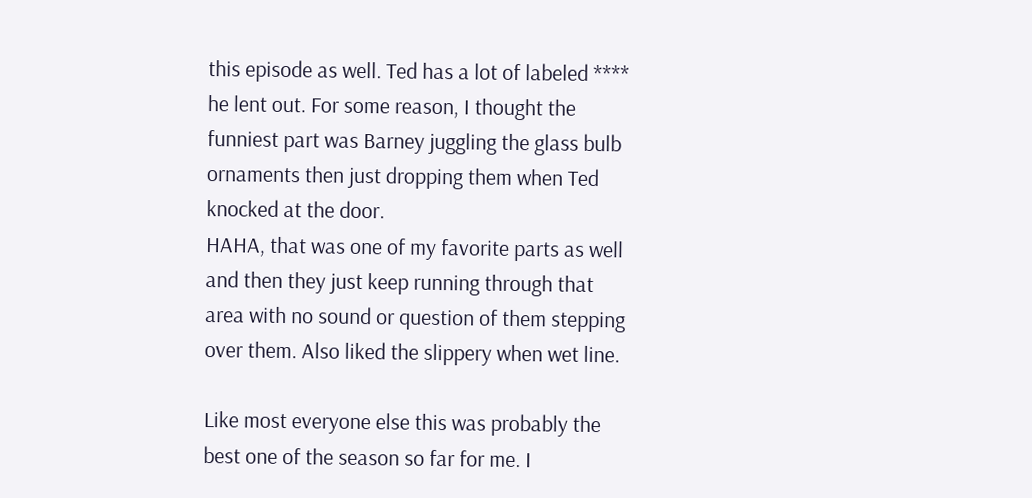this episode as well. Ted has a lot of labeled **** he lent out. For some reason, I thought the funniest part was Barney juggling the glass bulb ornaments then just dropping them when Ted knocked at the door.
HAHA, that was one of my favorite parts as well and then they just keep running through that area with no sound or question of them stepping over them. Also liked the slippery when wet line.

Like most everyone else this was probably the best one of the season so far for me. I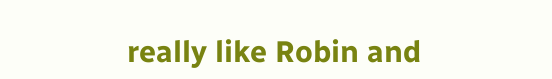really like Robin and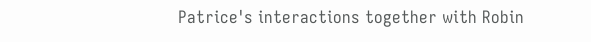Patrice's interactions together with Robin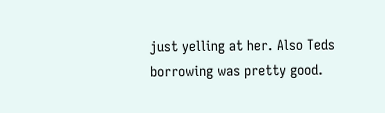just yelling at her. Also Teds borrowing was pretty good.